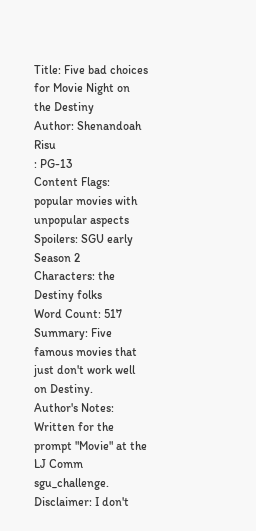Title: Five bad choices for Movie Night on the Destiny
Author: Shenandoah Risu
: PG-13
Content Flags: popular movies with unpopular aspects
Spoilers: SGU early Season 2
Characters: the Destiny folks
Word Count: 517
Summary: Five famous movies that just don't work well on Destiny.
Author's Notes: Written for the prompt "Movie" at the LJ Comm sgu_challenge.
Disclaimer: I don't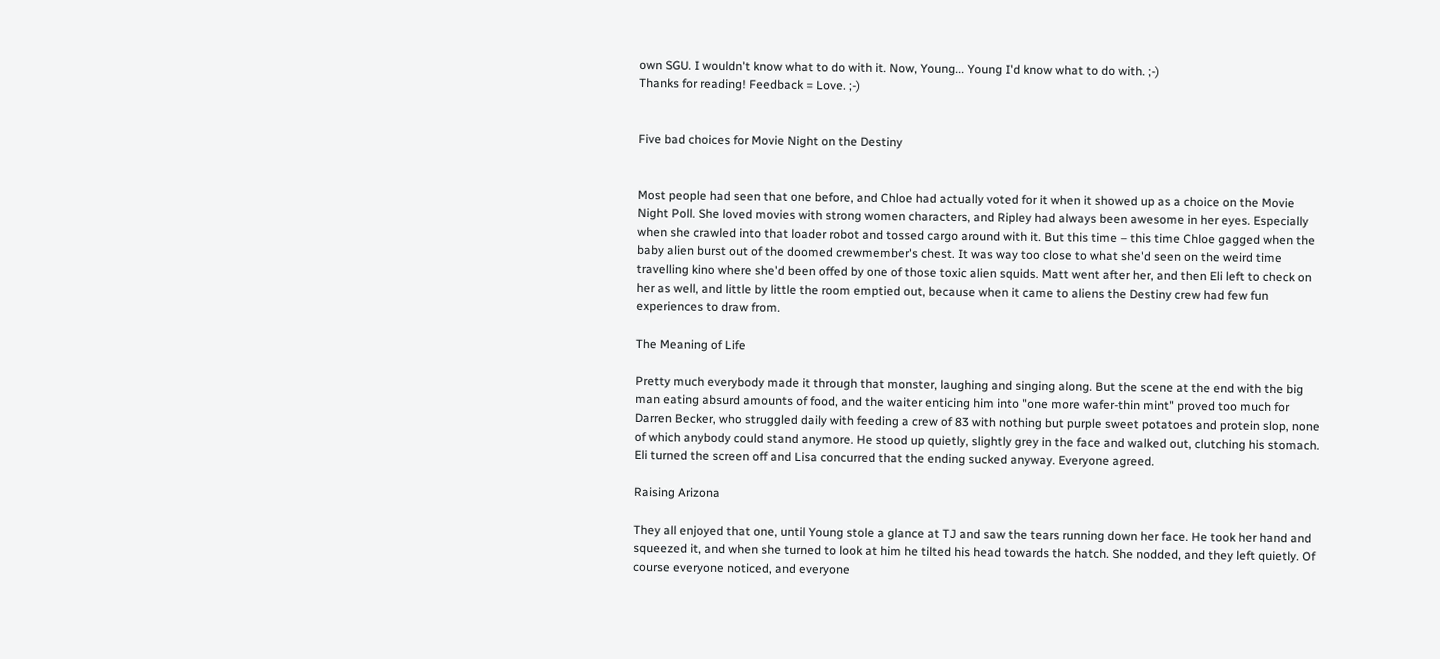own SGU. I wouldn't know what to do with it. Now, Young... Young I'd know what to do with. ;-)
Thanks for reading! Feedback = Love. ;-)


Five bad choices for Movie Night on the Destiny


Most people had seen that one before, and Chloe had actually voted for it when it showed up as a choice on the Movie Night Poll. She loved movies with strong women characters, and Ripley had always been awesome in her eyes. Especially when she crawled into that loader robot and tossed cargo around with it. But this time – this time Chloe gagged when the baby alien burst out of the doomed crewmember's chest. It was way too close to what she'd seen on the weird time travelling kino where she'd been offed by one of those toxic alien squids. Matt went after her, and then Eli left to check on her as well, and little by little the room emptied out, because when it came to aliens the Destiny crew had few fun experiences to draw from.

The Meaning of Life

Pretty much everybody made it through that monster, laughing and singing along. But the scene at the end with the big man eating absurd amounts of food, and the waiter enticing him into "one more wafer-thin mint" proved too much for Darren Becker, who struggled daily with feeding a crew of 83 with nothing but purple sweet potatoes and protein slop, none of which anybody could stand anymore. He stood up quietly, slightly grey in the face and walked out, clutching his stomach. Eli turned the screen off and Lisa concurred that the ending sucked anyway. Everyone agreed.

Raising Arizona

They all enjoyed that one, until Young stole a glance at TJ and saw the tears running down her face. He took her hand and squeezed it, and when she turned to look at him he tilted his head towards the hatch. She nodded, and they left quietly. Of course everyone noticed, and everyone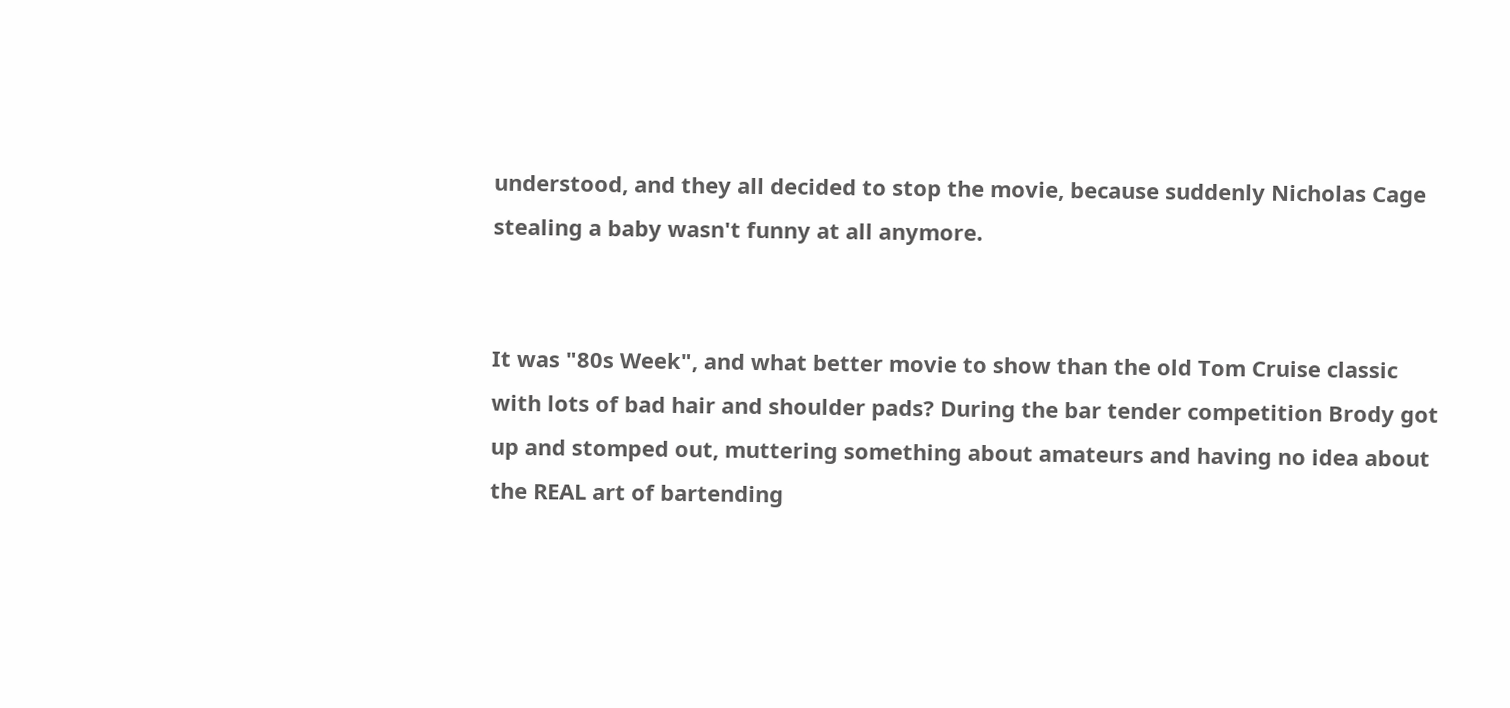understood, and they all decided to stop the movie, because suddenly Nicholas Cage stealing a baby wasn't funny at all anymore.


It was "80s Week", and what better movie to show than the old Tom Cruise classic with lots of bad hair and shoulder pads? During the bar tender competition Brody got up and stomped out, muttering something about amateurs and having no idea about the REAL art of bartending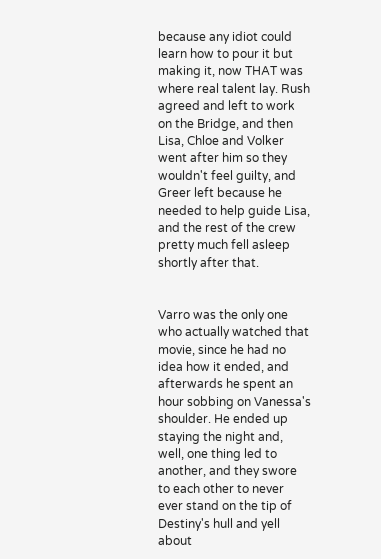because any idiot could learn how to pour it but making it, now THAT was where real talent lay. Rush agreed and left to work on the Bridge, and then Lisa, Chloe and Volker went after him so they wouldn't feel guilty, and Greer left because he needed to help guide Lisa, and the rest of the crew pretty much fell asleep shortly after that.


Varro was the only one who actually watched that movie, since he had no idea how it ended, and afterwards he spent an hour sobbing on Vanessa's shoulder. He ended up staying the night and, well, one thing led to another, and they swore to each other to never ever stand on the tip of Destiny's hull and yell about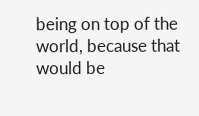being on top of the world, because that would be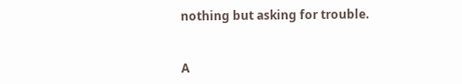nothing but asking for trouble.


A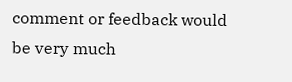comment or feedback would be very much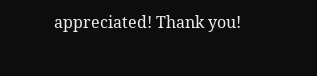appreciated! Thank you!